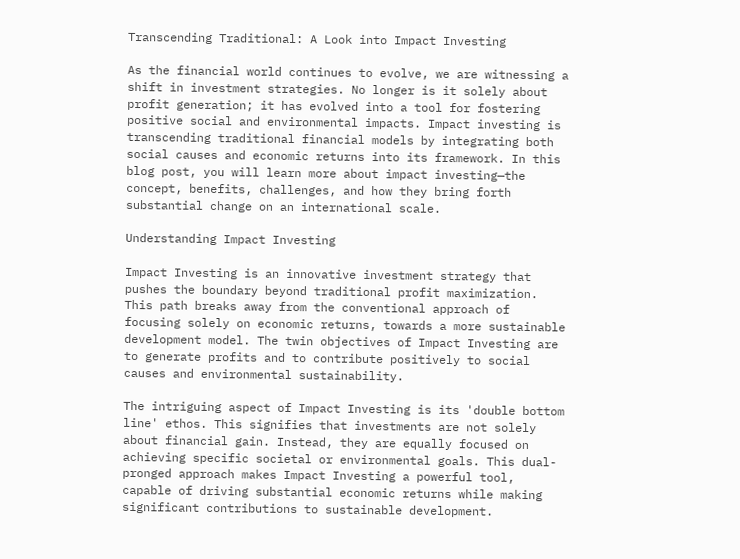Transcending Traditional: A Look into Impact Investing

As the financial world continues to evolve, we are witnessing a shift in investment strategies. No longer is it solely about profit generation; it has evolved into a tool for fostering positive social and environmental impacts. Impact investing is transcending traditional financial models by integrating both social causes and economic returns into its framework. In this blog post, you will learn more about impact investing—the concept, benefits, challenges, and how they bring forth substantial change on an international scale.

Understanding Impact Investing

Impact Investing is an innovative investment strategy that pushes the boundary beyond traditional profit maximization. This path breaks away from the conventional approach of focusing solely on economic returns, towards a more sustainable development model. The twin objectives of Impact Investing are to generate profits and to contribute positively to social causes and environmental sustainability.

The intriguing aspect of Impact Investing is its 'double bottom line' ethos. This signifies that investments are not solely about financial gain. Instead, they are equally focused on achieving specific societal or environmental goals. This dual-pronged approach makes Impact Investing a powerful tool, capable of driving substantial economic returns while making significant contributions to sustainable development.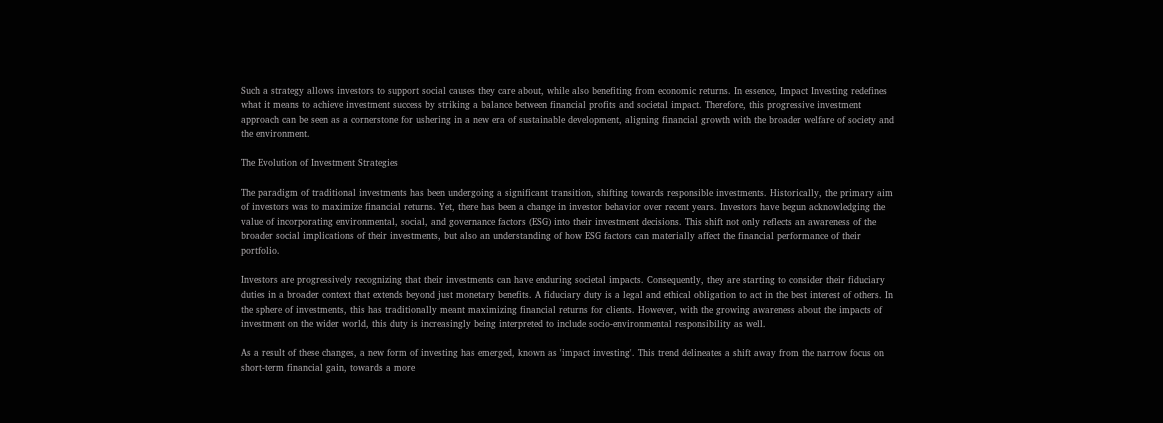Such a strategy allows investors to support social causes they care about, while also benefiting from economic returns. In essence, Impact Investing redefines what it means to achieve investment success by striking a balance between financial profits and societal impact. Therefore, this progressive investment approach can be seen as a cornerstone for ushering in a new era of sustainable development, aligning financial growth with the broader welfare of society and the environment.

The Evolution of Investment Strategies

The paradigm of traditional investments has been undergoing a significant transition, shifting towards responsible investments. Historically, the primary aim of investors was to maximize financial returns. Yet, there has been a change in investor behavior over recent years. Investors have begun acknowledging the value of incorporating environmental, social, and governance factors (ESG) into their investment decisions. This shift not only reflects an awareness of the broader social implications of their investments, but also an understanding of how ESG factors can materially affect the financial performance of their portfolio.

Investors are progressively recognizing that their investments can have enduring societal impacts. Consequently, they are starting to consider their fiduciary duties in a broader context that extends beyond just monetary benefits. A fiduciary duty is a legal and ethical obligation to act in the best interest of others. In the sphere of investments, this has traditionally meant maximizing financial returns for clients. However, with the growing awareness about the impacts of investment on the wider world, this duty is increasingly being interpreted to include socio-environmental responsibility as well.

As a result of these changes, a new form of investing has emerged, known as 'impact investing'. This trend delineates a shift away from the narrow focus on short-term financial gain, towards a more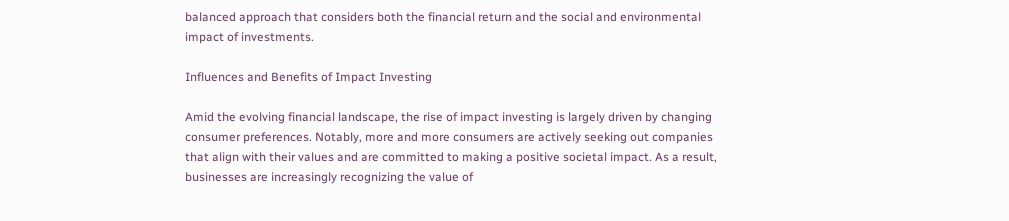balanced approach that considers both the financial return and the social and environmental impact of investments.

Influences and Benefits of Impact Investing

Amid the evolving financial landscape, the rise of impact investing is largely driven by changing consumer preferences. Notably, more and more consumers are actively seeking out companies that align with their values and are committed to making a positive societal impact. As a result, businesses are increasingly recognizing the value of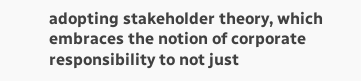adopting stakeholder theory, which embraces the notion of corporate responsibility to not just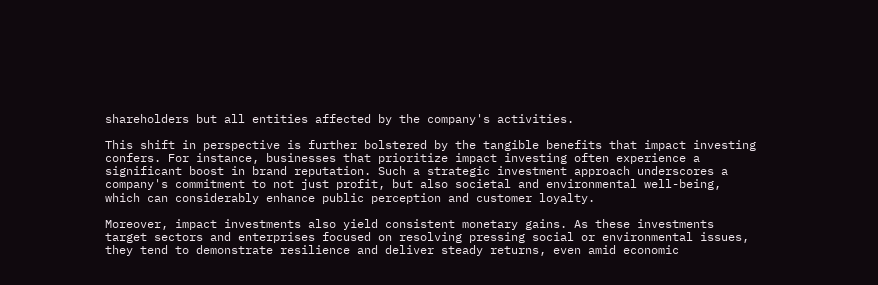shareholders but all entities affected by the company's activities.

This shift in perspective is further bolstered by the tangible benefits that impact investing confers. For instance, businesses that prioritize impact investing often experience a significant boost in brand reputation. Such a strategic investment approach underscores a company's commitment to not just profit, but also societal and environmental well-being, which can considerably enhance public perception and customer loyalty.

Moreover, impact investments also yield consistent monetary gains. As these investments target sectors and enterprises focused on resolving pressing social or environmental issues, they tend to demonstrate resilience and deliver steady returns, even amid economic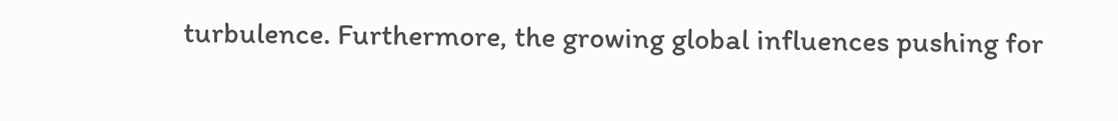turbulence. Furthermore, the growing global influences pushing for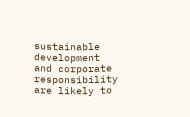sustainable development and corporate responsibility are likely to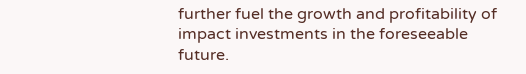further fuel the growth and profitability of impact investments in the foreseeable future.